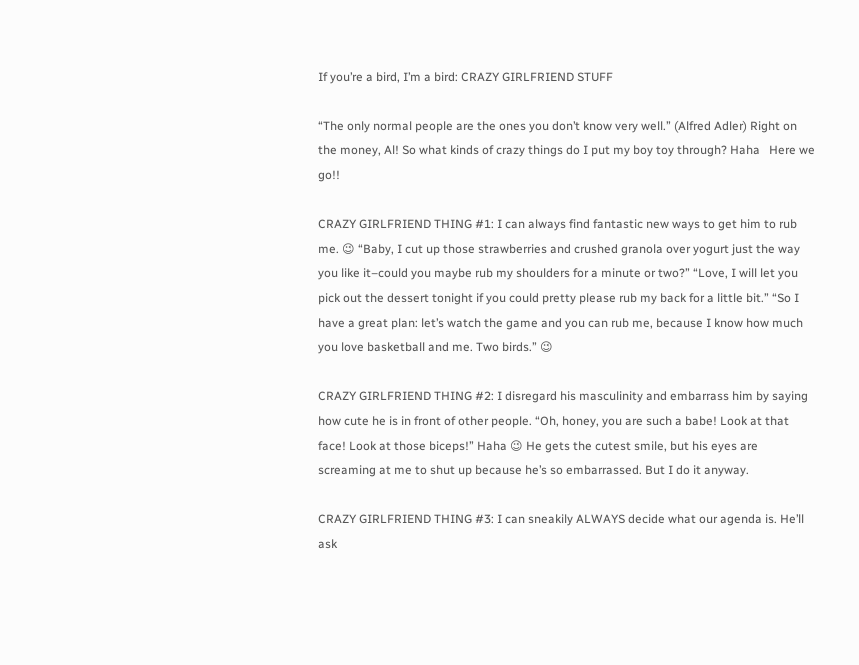If you’re a bird, I’m a bird: CRAZY GIRLFRIEND STUFF

“The only normal people are the ones you don’t know very well.” (Alfred Adler) Right on the money, Al! So what kinds of crazy things do I put my boy toy through? Haha   Here we go!!

CRAZY GIRLFRIEND THING #1: I can always find fantastic new ways to get him to rub me. 😉 “Baby, I cut up those strawberries and crushed granola over yogurt just the way you like it–could you maybe rub my shoulders for a minute or two?” “Love, I will let you pick out the dessert tonight if you could pretty please rub my back for a little bit.” “So I have a great plan: let’s watch the game and you can rub me, because I know how much you love basketball and me. Two birds.” 😉

CRAZY GIRLFRIEND THING #2: I disregard his masculinity and embarrass him by saying how cute he is in front of other people. “Oh, honey, you are such a babe! Look at that face! Look at those biceps!” Haha 😉 He gets the cutest smile, but his eyes are screaming at me to shut up because he’s so embarrassed. But I do it anyway.

CRAZY GIRLFRIEND THING #3: I can sneakily ALWAYS decide what our agenda is. He’ll ask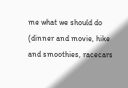me what we should do (dinner and movie, hike and smoothies, racecars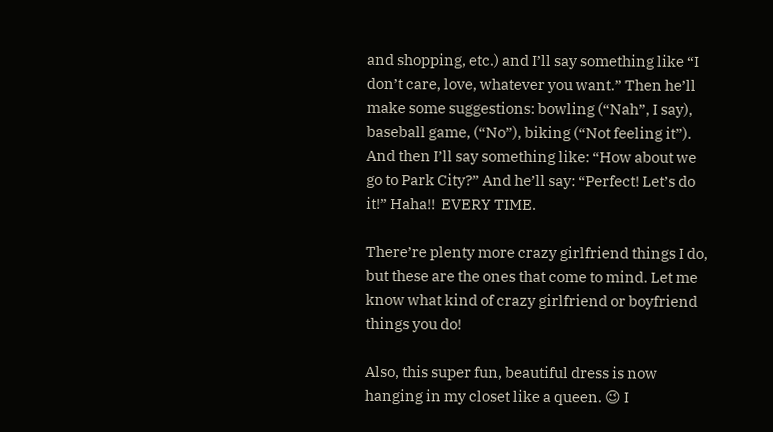and shopping, etc.) and I’ll say something like “I don’t care, love, whatever you want.” Then he’ll make some suggestions: bowling (“Nah”, I say), baseball game, (“No”), biking (“Not feeling it”). And then I’ll say something like: “How about we go to Park City?” And he’ll say: “Perfect! Let’s do it!” Haha!!  EVERY TIME.

There’re plenty more crazy girlfriend things I do, but these are the ones that come to mind. Let me know what kind of crazy girlfriend or boyfriend things you do!

Also, this super fun, beautiful dress is now hanging in my closet like a queen. 😉 I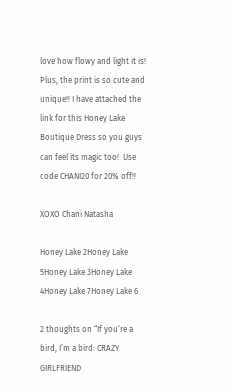love how flowy and light it is! Plus, the print is so cute and unique!! I have attached the link for this Honey Lake Boutique Dress so you guys can feel its magic too!  Use code CHANI20 for 20% off!!

XOXO Chani Natasha

Honey Lake 2Honey Lake 5Honey Lake 3Honey Lake 4Honey Lake 7Honey Lake 6

2 thoughts on “If you’re a bird, I’m a bird: CRAZY GIRLFRIEND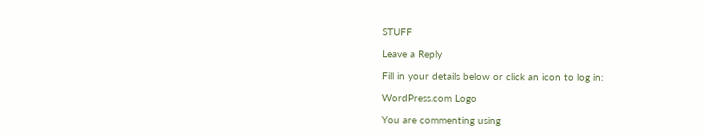STUFF

Leave a Reply

Fill in your details below or click an icon to log in:

WordPress.com Logo

You are commenting using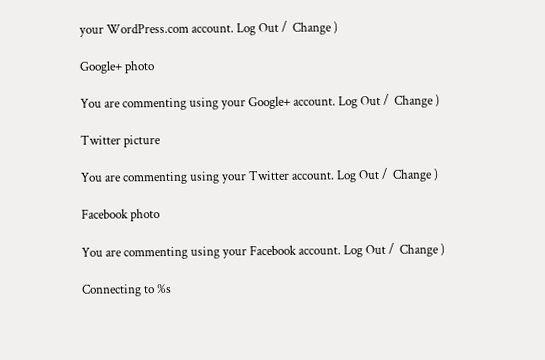your WordPress.com account. Log Out /  Change )

Google+ photo

You are commenting using your Google+ account. Log Out /  Change )

Twitter picture

You are commenting using your Twitter account. Log Out /  Change )

Facebook photo

You are commenting using your Facebook account. Log Out /  Change )

Connecting to %s